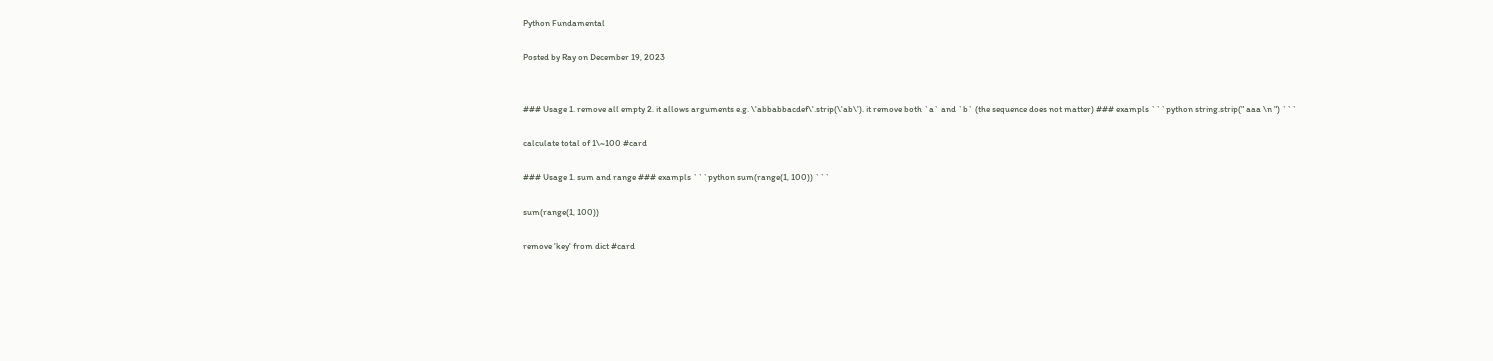Python Fundamental

Posted by Ray on December 19, 2023


### Usage 1. remove all empty 2. it allows arguments e.g. \'abbabbacdef\'.strip(\'ab\'). it remove both `a` and `b` (the sequence does not matter) ### exampls ```python string.strip(" aaa \n ") ```

calculate total of 1\~100 #card

### Usage 1. sum and range ### exampls ```python sum(range(1, 100)) ```

sum(range(1, 100))

remove 'key' from dict #card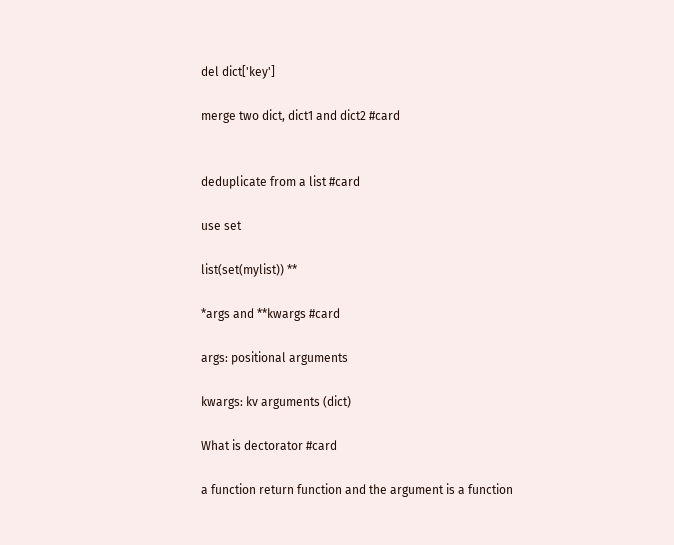del dict['key']

merge two dict, dict1 and dict2 #card


deduplicate from a list #card

use set

list(set(mylist)) **

*args and **kwargs #card

args: positional arguments

kwargs: kv arguments (dict)

What is dectorator #card

a function return function and the argument is a function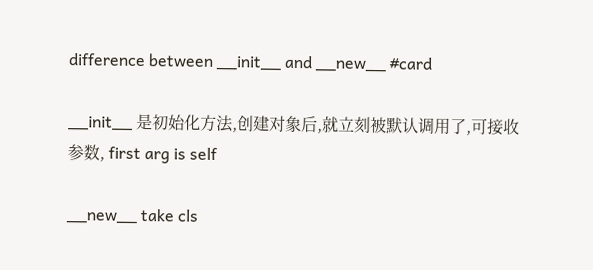difference between __init__ and __new__ #card

__init__ 是初始化方法,创建对象后,就立刻被默认调用了,可接收参数, first arg is self

__new__ take cls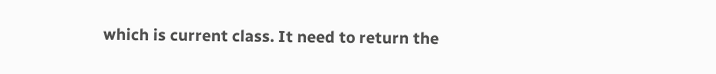which is current class. It need to return the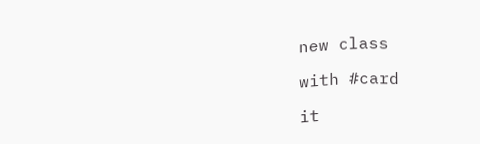new class

with #card

it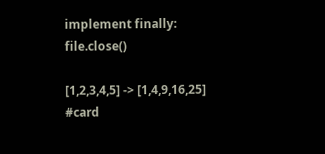implement finally: file.close()

[1,2,3,4,5] -> [1,4,9,16,25] #card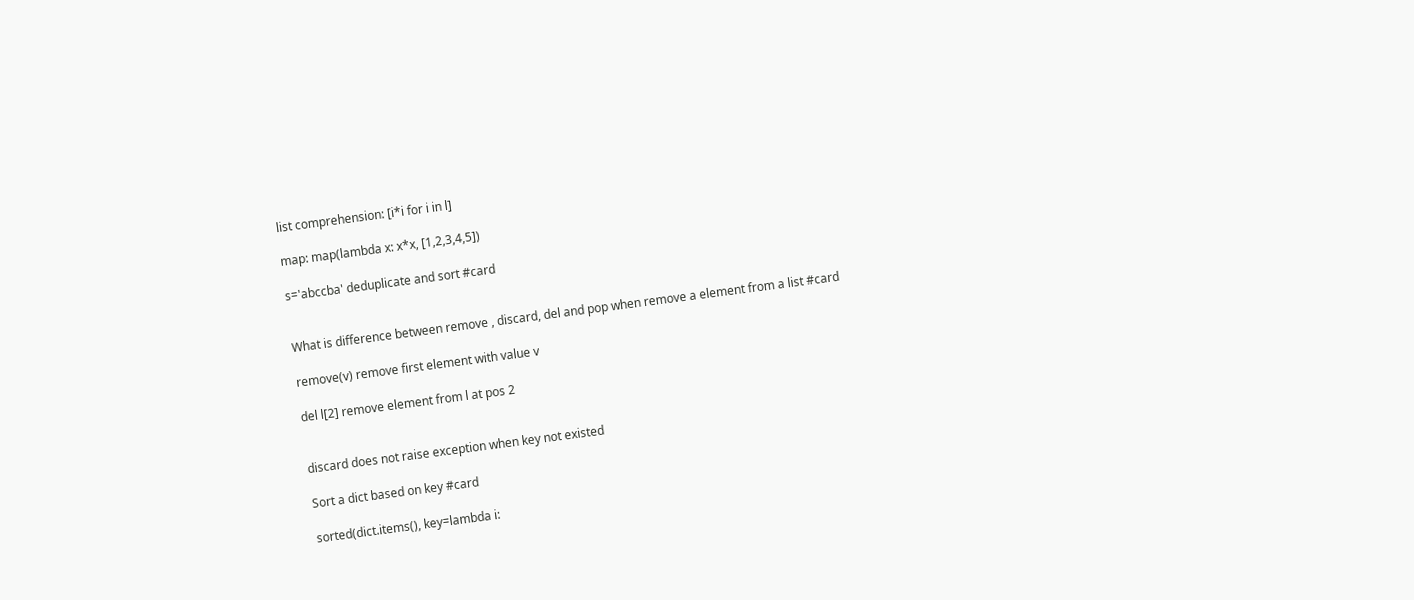list comprehension: [i*i for i in l]

map: map(lambda x: x*x, [1,2,3,4,5])

s='abccba' deduplicate and sort #card


What is difference between remove , discard, del and pop when remove a element from a list #card

remove(v) remove first element with value v

del l[2] remove element from l at pos 2


discard does not raise exception when key not existed

Sort a dict based on key #card

sorted(dict.items(), key=lambda i: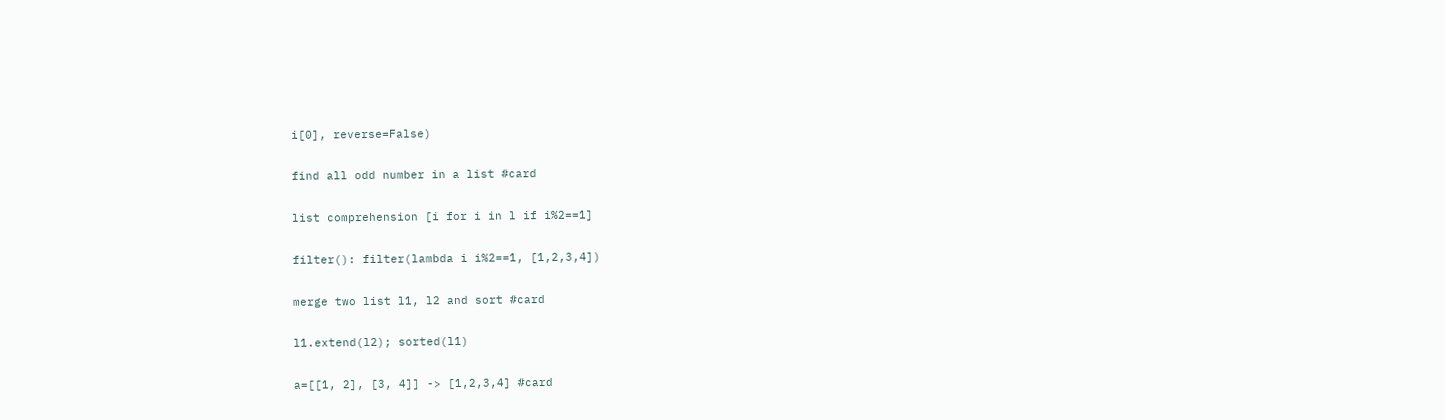i[0], reverse=False)

find all odd number in a list #card

list comprehension [i for i in l if i%2==1]

filter(): filter(lambda i i%2==1, [1,2,3,4])

merge two list l1, l2 and sort #card

l1.extend(l2); sorted(l1)

a=[[1, 2], [3, 4]] -> [1,2,3,4] #card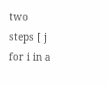two steps [ j for i in a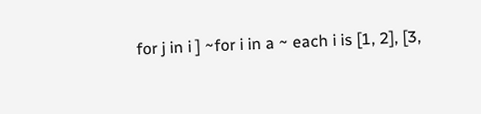for j in i ] ~for i in a ~ each i is [1, 2], [3,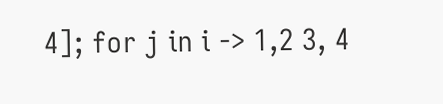4]; for j in i -> 1,2 3, 4